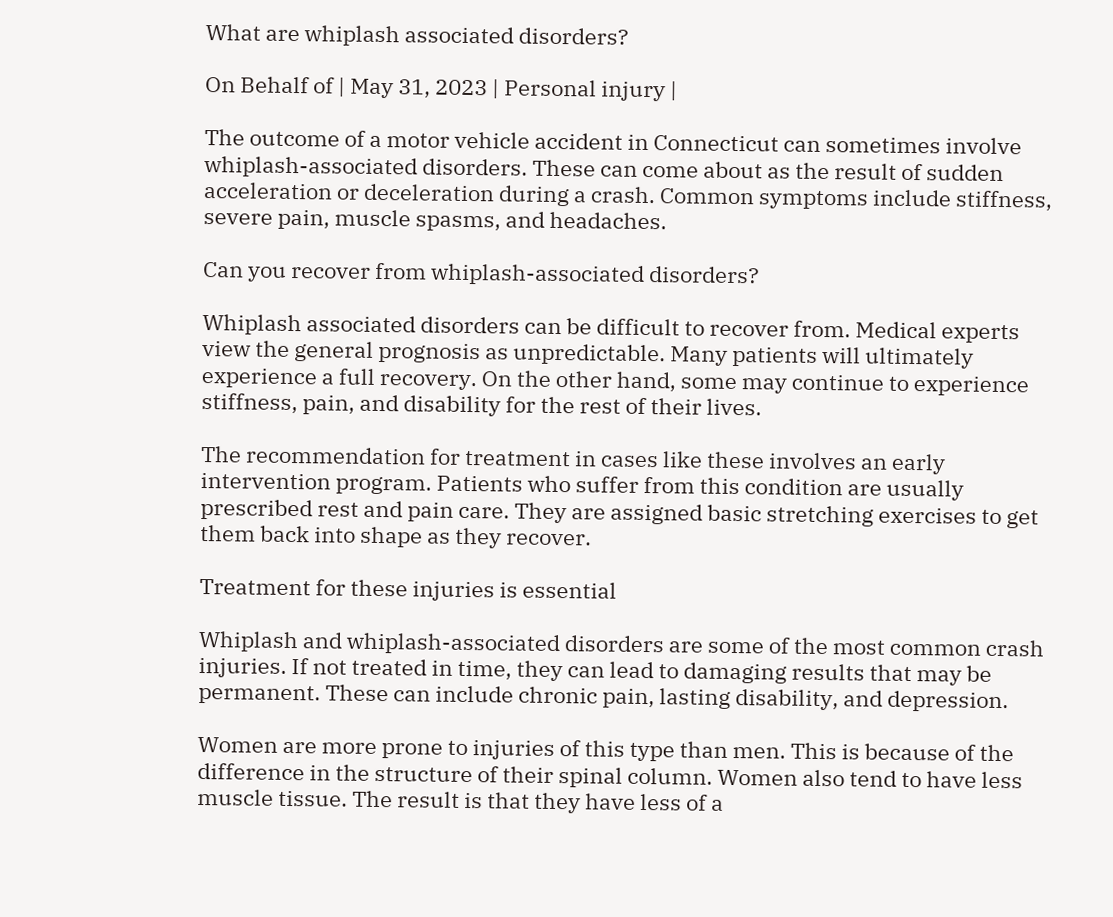What are whiplash associated disorders?

On Behalf of | May 31, 2023 | Personal injury |

The outcome of a motor vehicle accident in Connecticut can sometimes involve whiplash-associated disorders. These can come about as the result of sudden acceleration or deceleration during a crash. Common symptoms include stiffness, severe pain, muscle spasms, and headaches.

Can you recover from whiplash-associated disorders?

Whiplash associated disorders can be difficult to recover from. Medical experts view the general prognosis as unpredictable. Many patients will ultimately experience a full recovery. On the other hand, some may continue to experience stiffness, pain, and disability for the rest of their lives.

The recommendation for treatment in cases like these involves an early intervention program. Patients who suffer from this condition are usually prescribed rest and pain care. They are assigned basic stretching exercises to get them back into shape as they recover.

Treatment for these injuries is essential

Whiplash and whiplash-associated disorders are some of the most common crash injuries. If not treated in time, they can lead to damaging results that may be permanent. These can include chronic pain, lasting disability, and depression.

Women are more prone to injuries of this type than men. This is because of the difference in the structure of their spinal column. Women also tend to have less muscle tissue. The result is that they have less of a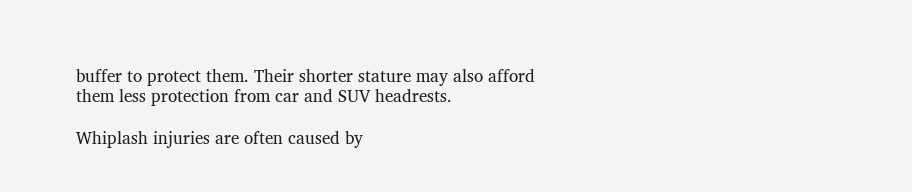buffer to protect them. Their shorter stature may also afford them less protection from car and SUV headrests.

Whiplash injuries are often caused by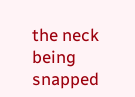the neck being snapped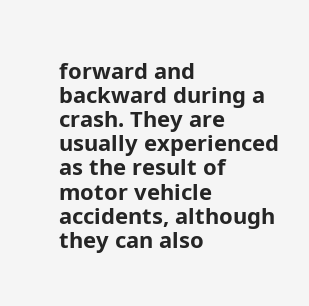forward and backward during a crash. They are usually experienced as the result of motor vehicle accidents, although they can also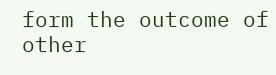form the outcome of other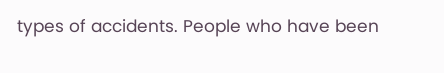types of accidents. People who have been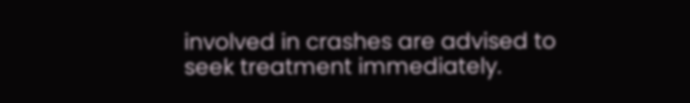involved in crashes are advised to seek treatment immediately.